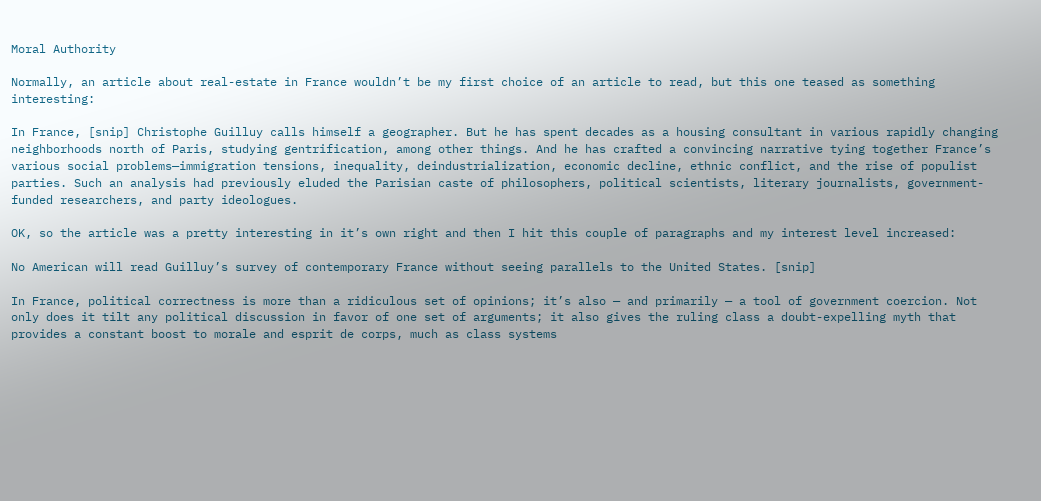Moral Authority

Normally, an article about real-estate in France wouldn’t be my first choice of an article to read, but this one teased as something interesting:

In France, [snip] Christophe Guilluy calls himself a geographer. But he has spent decades as a housing consultant in various rapidly changing neighborhoods north of Paris, studying gentrification, among other things. And he has crafted a convincing narrative tying together France’s various social problems—immigration tensions, inequality, deindustrialization, economic decline, ethnic conflict, and the rise of populist parties. Such an analysis had previously eluded the Parisian caste of philosophers, political scientists, literary journalists, government-funded researchers, and party ideologues.

OK, so the article was a pretty interesting in it’s own right and then I hit this couple of paragraphs and my interest level increased:

No American will read Guilluy’s survey of contemporary France without seeing parallels to the United States. [snip]

In France, political correctness is more than a ridiculous set of opinions; it’s also — and primarily — a tool of government coercion. Not only does it tilt any political discussion in favor of one set of arguments; it also gives the ruling class a doubt-expelling myth that provides a constant boost to morale and esprit de corps, much as class systems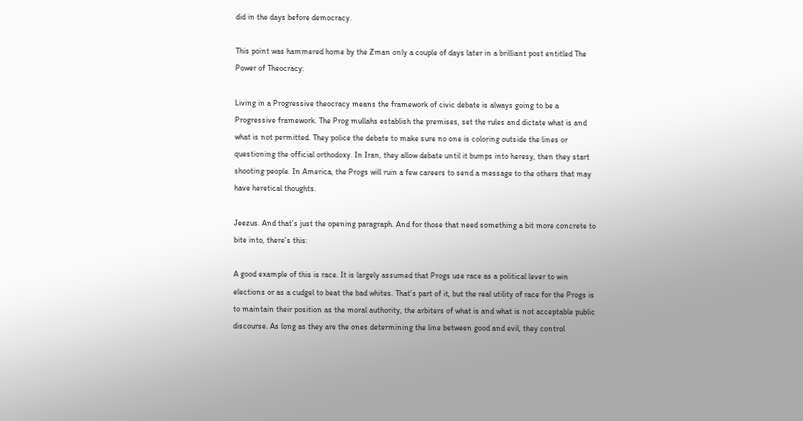did in the days before democracy.

This point was hammered home by the Zman only a couple of days later in a brilliant post entitled The Power of Theocracy:

Living in a Progressive theocracy means the framework of civic debate is always going to be a Progressive framework. The Prog mullahs establish the premises, set the rules and dictate what is and what is not permitted. They police the debate to make sure no one is coloring outside the lines or questioning the official orthodoxy. In Iran, they allow debate until it bumps into heresy, then they start shooting people. In America, the Progs will ruin a few careers to send a message to the others that may have heretical thoughts.

Jeezus. And that’s just the opening paragraph. And for those that need something a bit more concrete to bite into, there’s this:

A good example of this is race. It is largely assumed that Progs use race as a political lever to win elections or as a cudgel to beat the bad whites. That’s part of it, but the real utility of race for the Progs is to maintain their position as the moral authority, the arbiters of what is and what is not acceptable public discourse. As long as they are the ones determining the line between good and evil, they control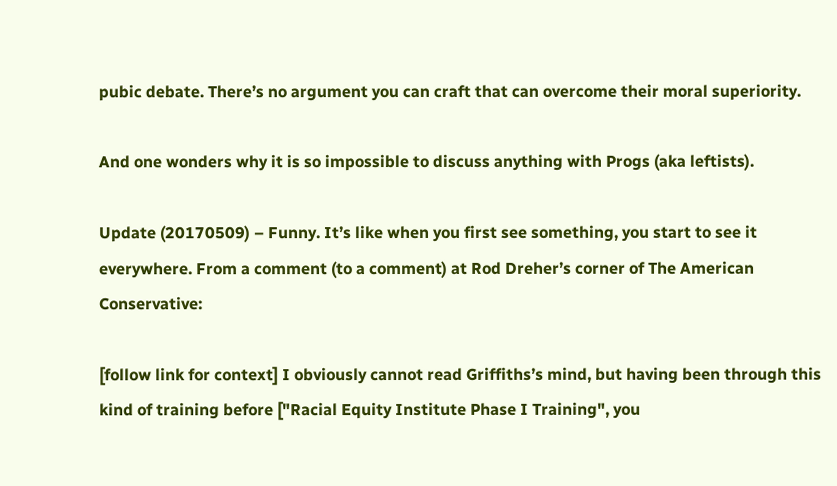pubic debate. There’s no argument you can craft that can overcome their moral superiority.

And one wonders why it is so impossible to discuss anything with Progs (aka leftists).

Update (20170509) – Funny. It’s like when you first see something, you start to see it everywhere. From a comment (to a comment) at Rod Dreher’s corner of The American Conservative:

[follow link for context] I obviously cannot read Griffiths’s mind, but having been through this kind of training before ["Racial Equity Institute Phase I Training", you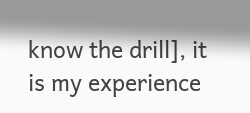know the drill], it is my experience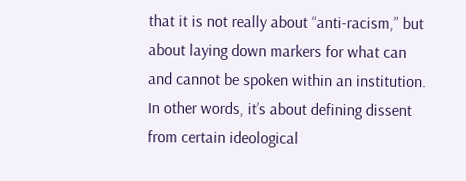that it is not really about “anti-racism,” but about laying down markers for what can and cannot be spoken within an institution. In other words, it’s about defining dissent from certain ideological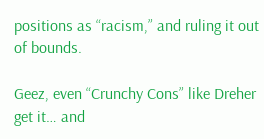positions as “racism,” and ruling it out of bounds.

Geez, even “Crunchy Cons” like Dreher get it… and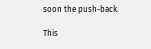soon the push-back.

This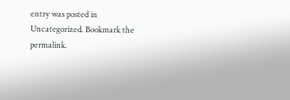entry was posted in Uncategorized. Bookmark the permalink.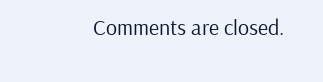Comments are closed.